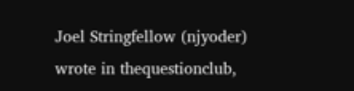Joel Stringfellow (njyoder) wrote in thequestionclub,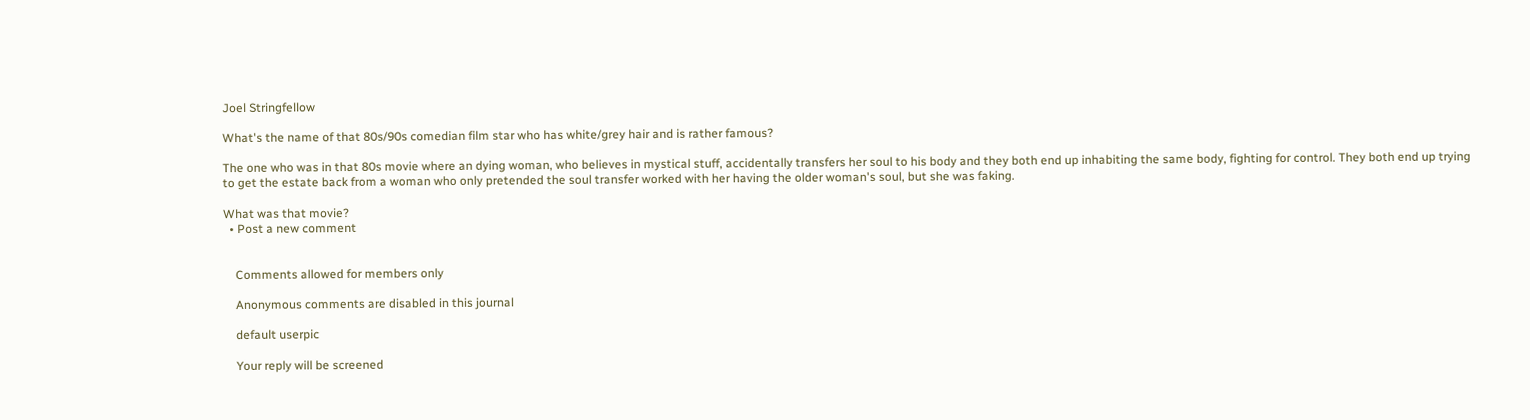Joel Stringfellow

What's the name of that 80s/90s comedian film star who has white/grey hair and is rather famous?

The one who was in that 80s movie where an dying woman, who believes in mystical stuff, accidentally transfers her soul to his body and they both end up inhabiting the same body, fighting for control. They both end up trying to get the estate back from a woman who only pretended the soul transfer worked with her having the older woman's soul, but she was faking.

What was that movie?
  • Post a new comment


    Comments allowed for members only

    Anonymous comments are disabled in this journal

    default userpic

    Your reply will be screened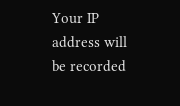Your IP address will be recorded